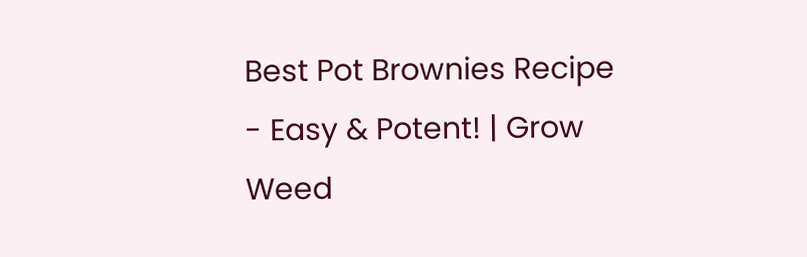Best Pot Brownies Recipe - Easy & Potent! | Grow Weed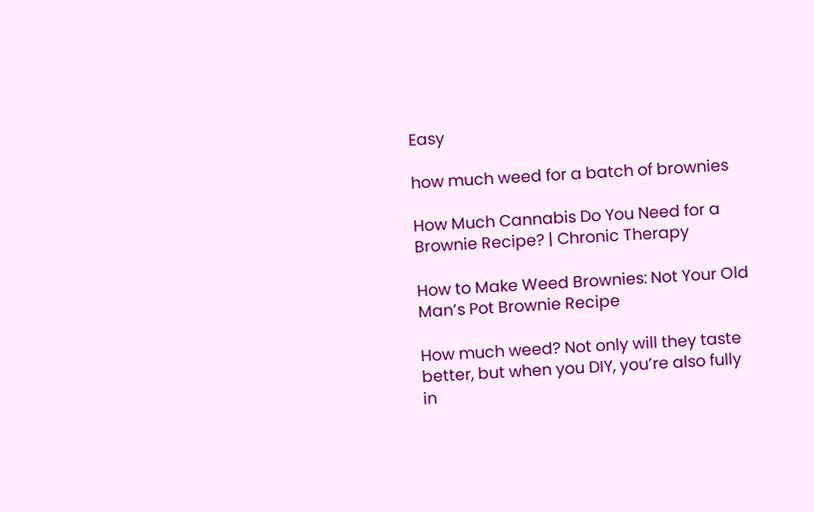Easy

how much weed for a batch of brownies

How Much Cannabis Do You Need for a Brownie Recipe? | Chronic Therapy

How to Make Weed Brownies: Not Your Old Man’s Pot Brownie Recipe

How much weed? Not only will they taste better, but when you DIY, you’re also fully in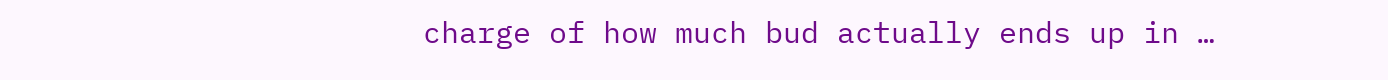charge of how much bud actually ends up in …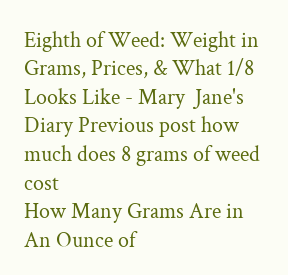Eighth of Weed: Weight in Grams, Prices, & What 1/8 Looks Like - Mary  Jane's Diary Previous post how much does 8 grams of weed cost
How Many Grams Are in An Ounce of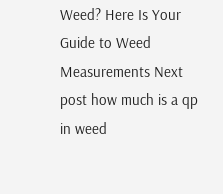Weed? Here Is Your Guide to Weed  Measurements Next post how much is a qp in weed